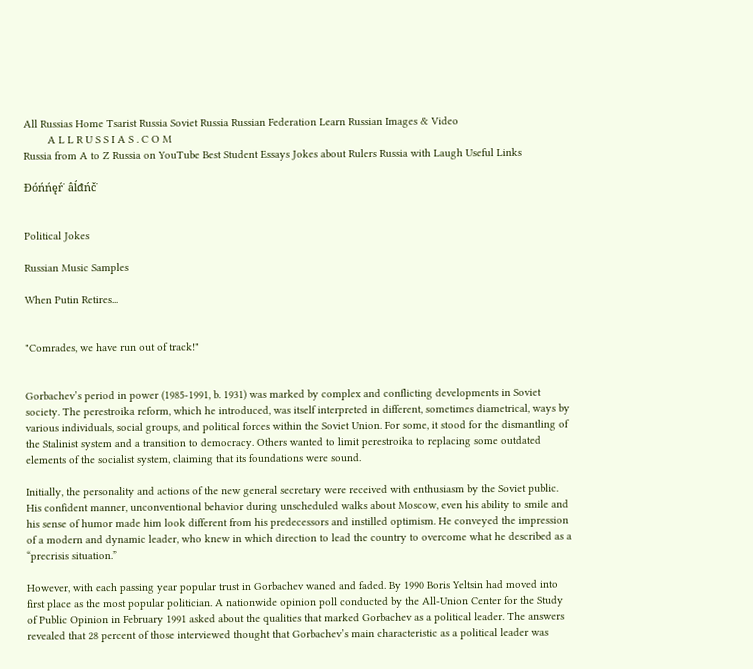All Russias Home Tsarist Russia Soviet Russia Russian Federation Learn Russian Images & Video
        A L L R U S S I A S . C O M
Russia from A to Z Russia on YouTube Best Student Essays Jokes about Rulers Russia with Laugh Useful Links

Đóńńęŕ˙ âĺđńč˙


Political Jokes

Russian Music Samples

When Putin Retires...


"Comrades, we have run out of track!"


Gorbachev’s period in power (1985-1991, b. 1931) was marked by complex and conflicting developments in Soviet society. The perestroika reform, which he introduced, was itself interpreted in different, sometimes diametrical, ways by various individuals, social groups, and political forces within the Soviet Union. For some, it stood for the dismantling of the Stalinist system and a transition to democracy. Others wanted to limit perestroika to replacing some outdated elements of the socialist system, claiming that its foundations were sound.

Initially, the personality and actions of the new general secretary were received with enthusiasm by the Soviet public. His confident manner, unconventional behavior during unscheduled walks about Moscow, even his ability to smile and his sense of humor made him look different from his predecessors and instilled optimism. He conveyed the impression of a modern and dynamic leader, who knew in which direction to lead the country to overcome what he described as a “precrisis situation.”

However, with each passing year popular trust in Gorbachev waned and faded. By 1990 Boris Yeltsin had moved into first place as the most popular politician. A nationwide opinion poll conducted by the All-Union Center for the Study of Public Opinion in February 1991 asked about the qualities that marked Gorbachev as a political leader. The answers revealed that 28 percent of those interviewed thought that Gorbachev’s main characteristic as a political leader was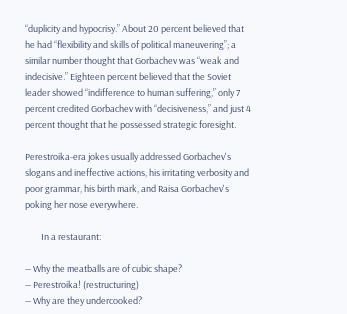“duplicity and hypocrisy.” About 20 percent believed that he had “flexibility and skills of political maneuvering”; a similar number thought that Gorbachev was “weak and indecisive.” Eighteen percent believed that the Soviet leader showed “indifference to human suffering,” only 7 percent credited Gorbachev with “decisiveness,” and just 4 percent thought that he possessed strategic foresight.

Perestroika-era jokes usually addressed Gorbachev's slogans and ineffective actions, his irritating verbosity and poor grammar, his birth mark, and Raisa Gorbachev's poking her nose everywhere.

        In a restaurant:

― Why the meatballs are of cubic shape?
― Perestroika! (restructuring)
― Why are they undercooked?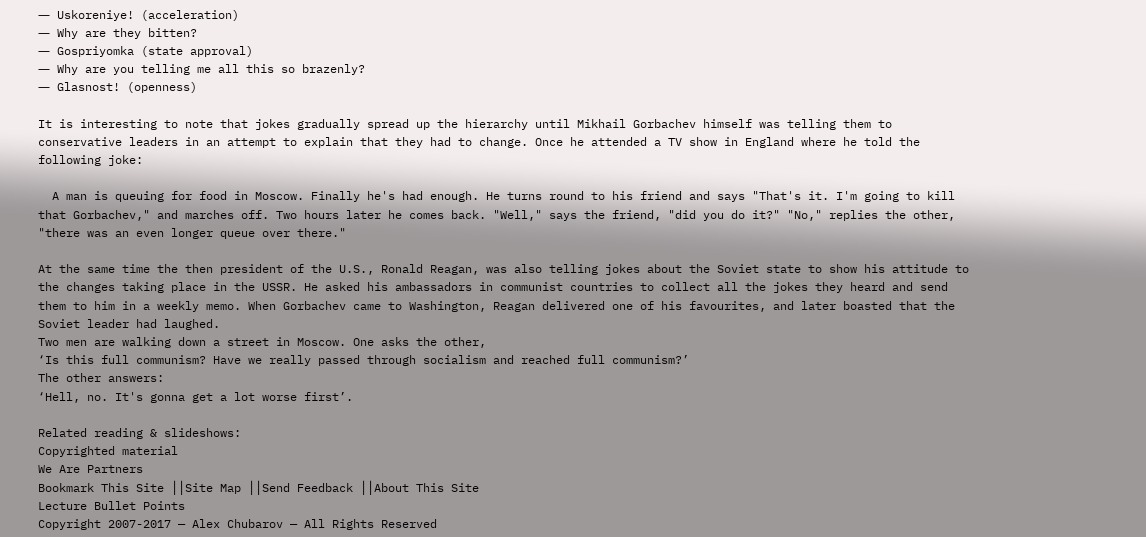― Uskoreniye! (acceleration)
― Why are they bitten?
― Gospriyomka (state approval)
― Why are you telling me all this so brazenly?
― Glasnost! (openness)

It is interesting to note that jokes gradually spread up the hierarchy until Mikhail Gorbachev himself was telling them to conservative leaders in an attempt to explain that they had to change. Once he attended a TV show in England where he told the following joke:

  A man is queuing for food in Moscow. Finally he's had enough. He turns round to his friend and says "That's it. I'm going to kill that Gorbachev," and marches off. Two hours later he comes back. "Well," says the friend, "did you do it?" "No," replies the other, "there was an even longer queue over there."

At the same time the then president of the U.S., Ronald Reagan, was also telling jokes about the Soviet state to show his attitude to the changes taking place in the USSR. He asked his ambassadors in communist countries to collect all the jokes they heard and send them to him in a weekly memo. When Gorbachev came to Washington, Reagan delivered one of his favourites, and later boasted that the Soviet leader had laughed.
Two men are walking down a street in Moscow. One asks the other,
‘Is this full communism? Have we really passed through socialism and reached full communism?’
The other answers:
‘Hell, no. It's gonna get a lot worse first’.

Related reading & slideshows:
Copyrighted material
We Are Partners
Bookmark This Site ││Site Map ││Send Feedback ││About This Site
Lecture Bullet Points
Copyright 2007-2017 — Alex Chubarov — All Rights Reserved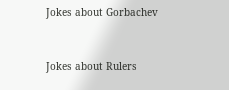Jokes about Gorbachev


Jokes about Rulers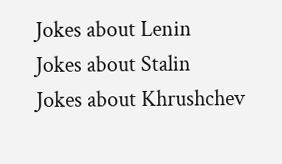Jokes about Lenin
Jokes about Stalin
Jokes about Khrushchev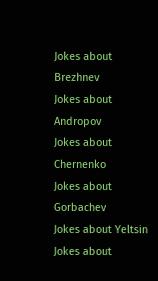Jokes about Brezhnev
Jokes about Andropov
Jokes about Chernenko
Jokes about Gorbachev
Jokes about Yeltsin
Jokes about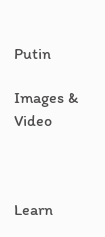Putin

Images & Video



Learn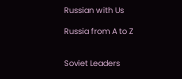Russian with Us

Russia from A to Z


Soviet Leaders